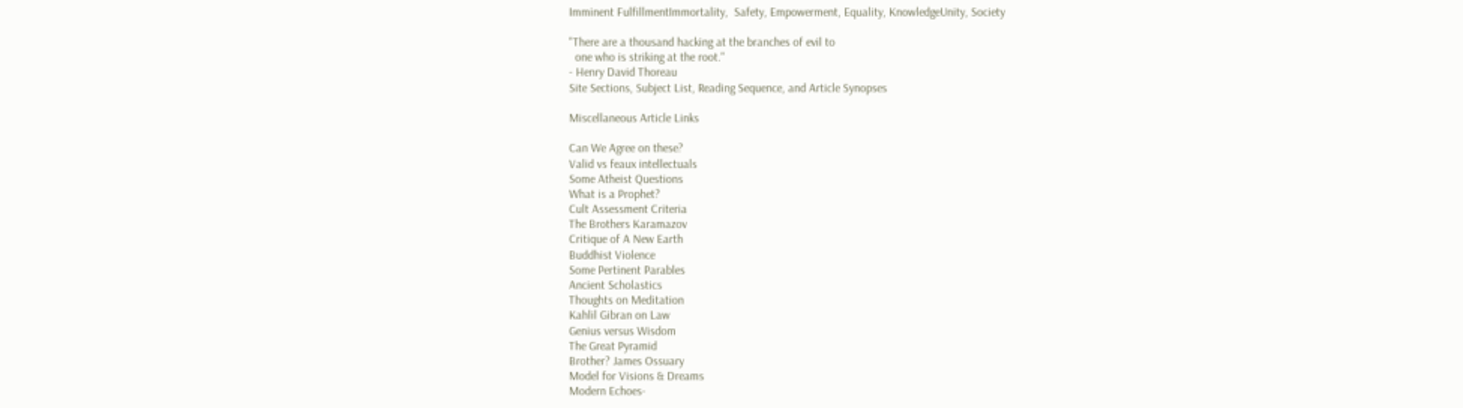Imminent FulfillmentImmortality,  Safety, Empowerment, Equality, KnowledgeUnity, Society

"There are a thousand hacking at the branches of evil to
  one who is striking at the root."
- Henry David Thoreau
Site Sections, Subject List, Reading Sequence, and Article Synopses

Miscellaneous Article Links

Can We Agree on these?
Valid vs feaux intellectuals
Some Atheist Questions
What is a Prophet?
Cult Assessment Criteria
The Brothers Karamazov
Critique of A New Earth
Buddhist Violence
Some Pertinent Parables
Ancient Scholastics
Thoughts on Meditation
Kahlil Gibran on Law
Genius versus Wisdom
The Great Pyramid
Brother? James Ossuary
Model for Visions & Dreams
Modern Echoes-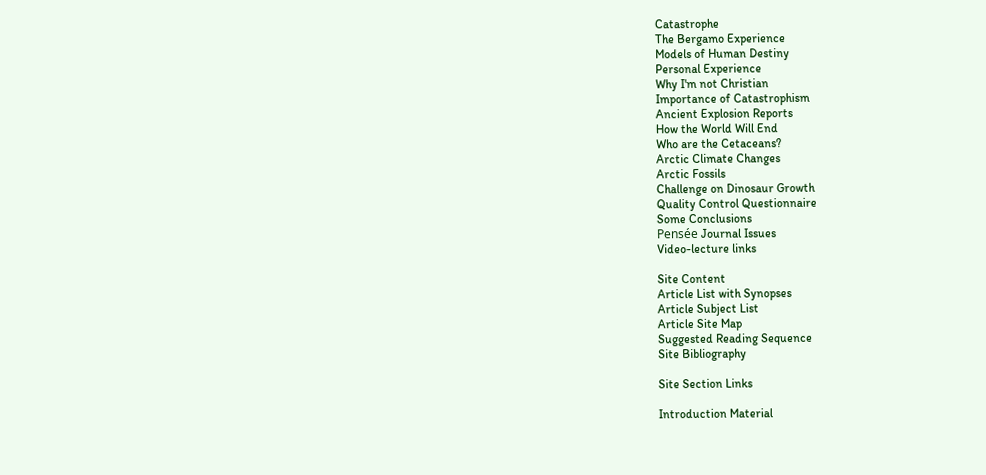Catastrophe
The Bergamo Experience
Models of Human Destiny
Personal Experience
Why I'm not Christian
Importance of Catastrophism
Ancient Explosion Reports
How the World Will End
Who are the Cetaceans?
Arctic Climate Changes
Arctic Fossils
Challenge on Dinosaur Growth
Quality Control Questionnaire
Some Conclusions
Pensée Journal Issues
Video-lecture links

Site Content
Article List with Synopses
Article Subject List
Article Site Map
Suggested Reading Sequence
Site Bibliography

Site Section Links

Introduction Material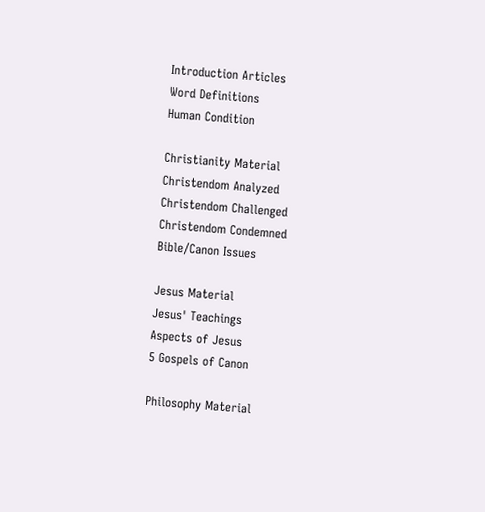Introduction Articles
Word Definitions
Human Condition

Christianity Material
Christendom Analyzed
Christendom Challenged
Christendom Condemned
Bible/Canon Issues

Jesus Material
Jesus' Teachings
Aspects of Jesus
5 Gospels of Canon

Philosophy Material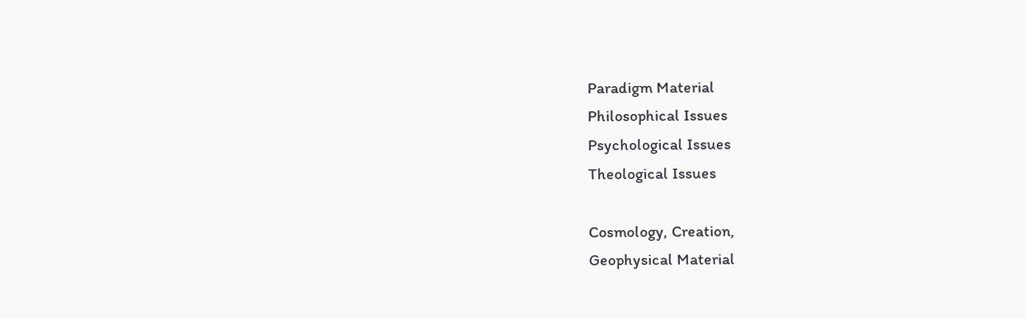Paradigm Material
Philosophical Issues
Psychological Issues
Theological Issues

Cosmology, Creation,
Geophysical Material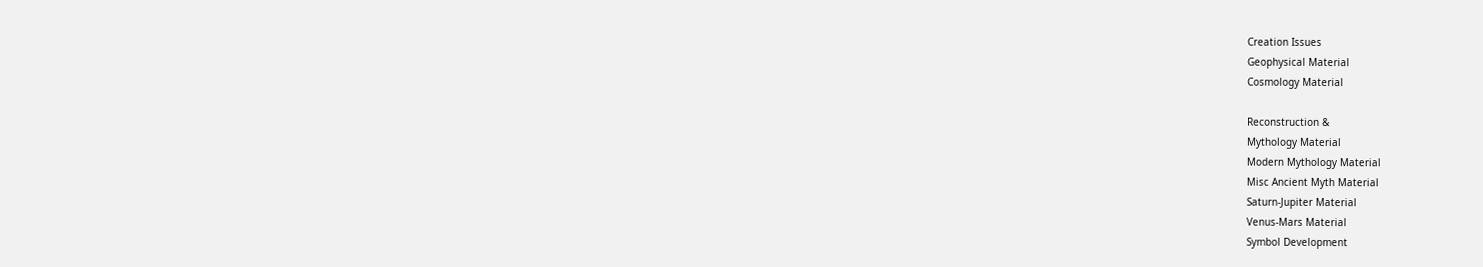Creation Issues
Geophysical Material
Cosmology Material

Reconstruction &
Mythology Material
Modern Mythology Material
Misc Ancient Myth Material
Saturn-Jupiter Material
Venus-Mars Material
Symbol Development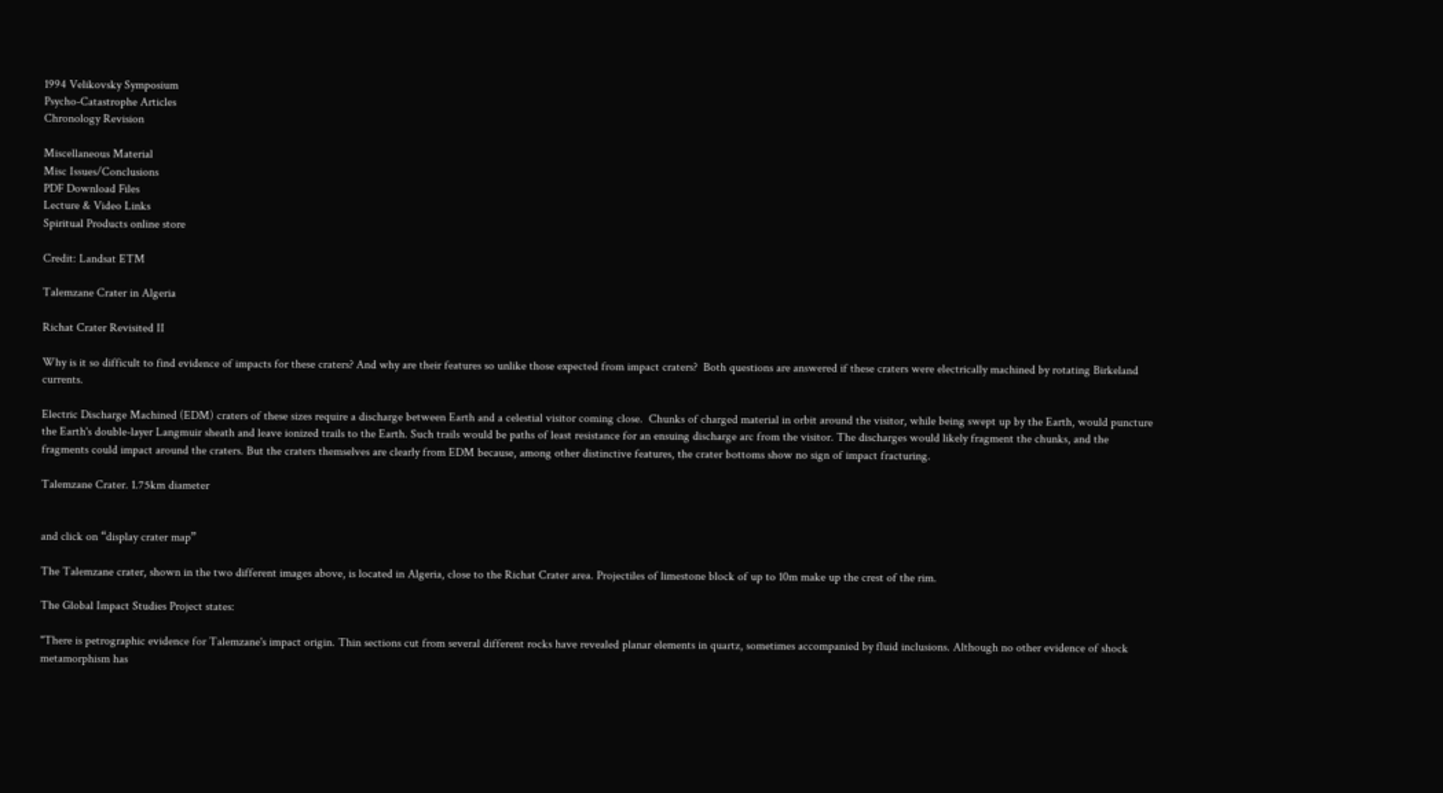1994 Velikovsky Symposium
Psycho-Catastrophe Articles
Chronology Revision

Miscellaneous Material
Misc Issues/Conclusions
PDF Download Files
Lecture & Video Links
Spiritual Products online store

Credit: Landsat ETM

Talemzane Crater in Algeria

Richat Crater Revisited II

Why is it so difficult to find evidence of impacts for these craters? And why are their features so unlike those expected from impact craters?  Both questions are answered if these craters were electrically machined by rotating Birkeland currents.

Electric Discharge Machined (EDM) craters of these sizes require a discharge between Earth and a celestial visitor coming close.  Chunks of charged material in orbit around the visitor, while being swept up by the Earth, would puncture the Earth's double-layer Langmuir sheath and leave ionized trails to the Earth. Such trails would be paths of least resistance for an ensuing discharge arc from the visitor. The discharges would likely fragment the chunks, and the fragments could impact around the craters. But the craters themselves are clearly from EDM because, among other distinctive features, the crater bottoms show no sign of impact fracturing.

Talemzane Crater. 1.75km diameter


and click on “display crater map”

The Talemzane crater, shown in the two different images above, is located in Algeria, close to the Richat Crater area. Projectiles of limestone block of up to 10m make up the crest of the rim.

The Global Impact Studies Project states:

"There is petrographic evidence for Talemzane's impact origin. Thin sections cut from several different rocks have revealed planar elements in quartz, sometimes accompanied by fluid inclusions. Although no other evidence of shock metamorphism has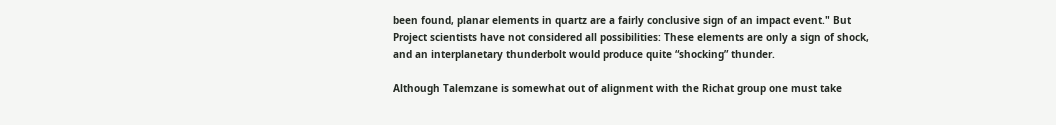been found, planar elements in quartz are a fairly conclusive sign of an impact event." But Project scientists have not considered all possibilities: These elements are only a sign of shock, and an interplanetary thunderbolt would produce quite “shocking” thunder.

Although Talemzane is somewhat out of alignment with the Richat group one must take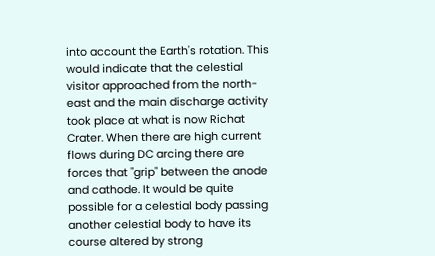into account the Earth's rotation. This would indicate that the celestial visitor approached from the north-east and the main discharge activity took place at what is now Richat Crater. When there are high current flows during DC arcing there are forces that "grip" between the anode and cathode. It would be quite possible for a celestial body passing another celestial body to have its course altered by strong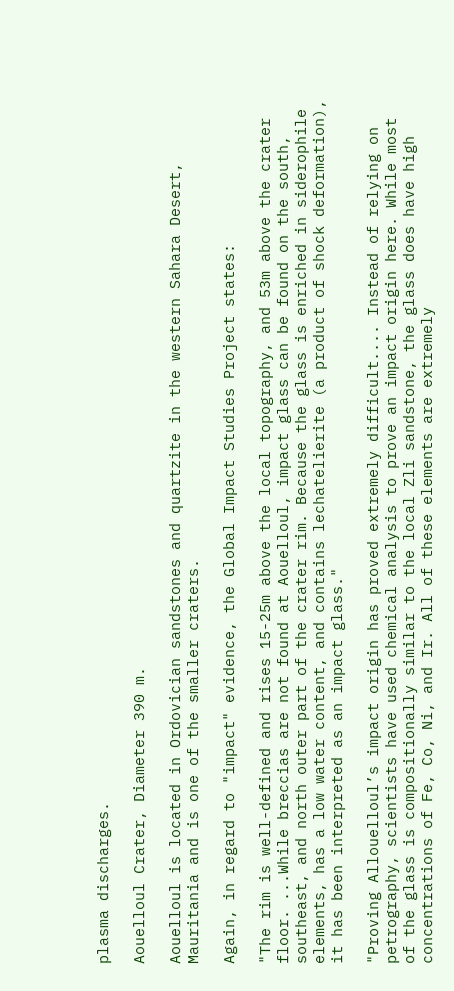plasma discharges.

Aouelloul Crater, Diameter 390 m.

Aouelloul is located in Ordovician sandstones and quartzite in the western Sahara Desert, Mauritania and is one of the smaller craters.

Again, in regard to "impact" evidence, the Global Impact Studies Project states:

"The rim is well-defined and rises 15-25m above the local topography, and 53m above the crater floor. ...While breccias are not found at Aouelloul, impact glass can be found on the south, southeast, and north outer part of the crater rim. Because the glass is enriched in siderophile elements, has a low water content, and contains lechatelierite (a product of shock deformation), it has been interpreted as an impact glass."

"Proving Allouelloul’s impact origin has proved extremely difficult.... Instead of relying on petrography, scientists have used chemical analysis to prove an impact origin here. While most of the glass is compositionally similar to the local Zli sandstone, the glass does have high concentrations of Fe, Co, Ni, and Ir. All of these elements are extremely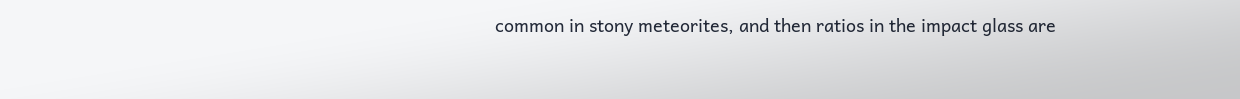common in stony meteorites, and then ratios in the impact glass are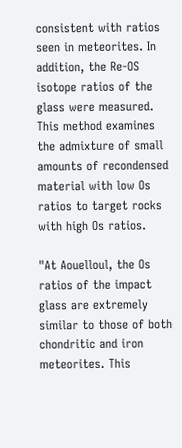consistent with ratios seen in meteorites. In addition, the Re-OS isotope ratios of the glass were measured. This method examines the admixture of small amounts of recondensed material with low Os ratios to target rocks with high Os ratios.

"At Aouelloul, the Os ratios of the impact glass are extremely similar to those of both chondritic and iron meteorites. This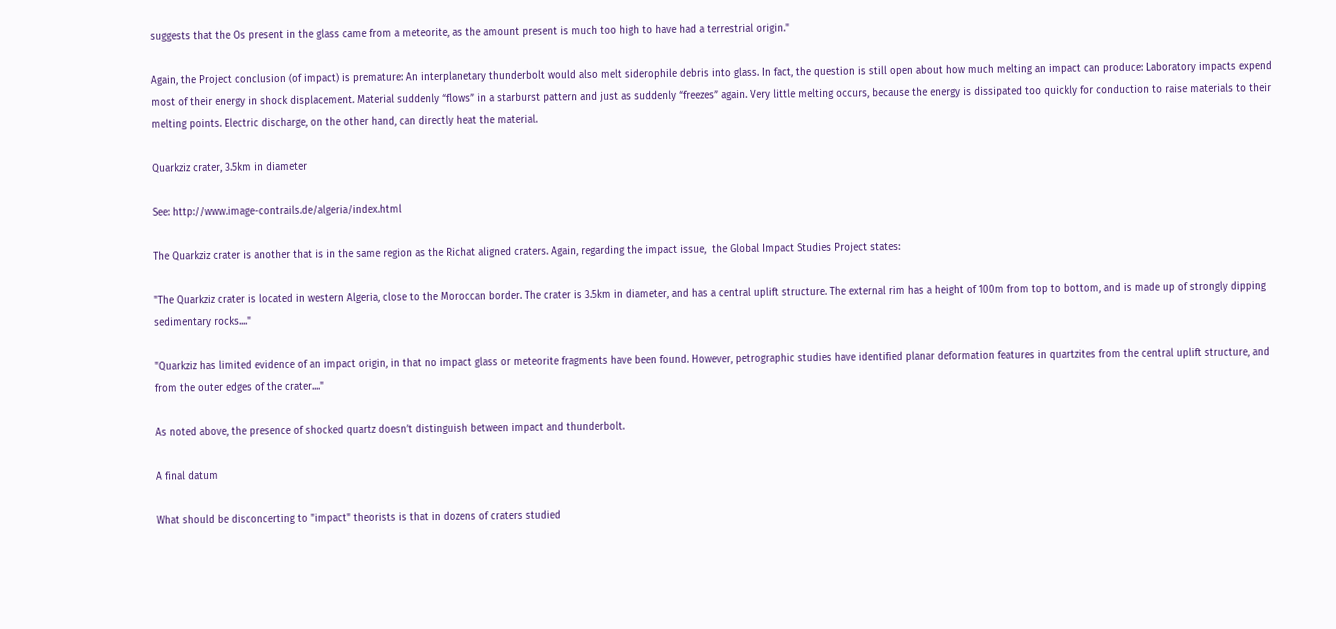suggests that the Os present in the glass came from a meteorite, as the amount present is much too high to have had a terrestrial origin."

Again, the Project conclusion (of impact) is premature: An interplanetary thunderbolt would also melt siderophile debris into glass. In fact, the question is still open about how much melting an impact can produce: Laboratory impacts expend most of their energy in shock displacement. Material suddenly “flows” in a starburst pattern and just as suddenly “freezes” again. Very little melting occurs, because the energy is dissipated too quickly for conduction to raise materials to their melting points. Electric discharge, on the other hand, can directly heat the material.

Quarkziz crater, 3.5km in diameter

See: http://www.image-contrails.de/algeria/index.html

The Quarkziz crater is another that is in the same region as the Richat aligned craters. Again, regarding the impact issue,  the Global Impact Studies Project states:

"The Quarkziz crater is located in western Algeria, close to the Moroccan border. The crater is 3.5km in diameter, and has a central uplift structure. The external rim has a height of 100m from top to bottom, and is made up of strongly dipping sedimentary rocks...."

"Quarkziz has limited evidence of an impact origin, in that no impact glass or meteorite fragments have been found. However, petrographic studies have identified planar deformation features in quartzites from the central uplift structure, and from the outer edges of the crater...."

As noted above, the presence of shocked quartz doesn’t distinguish between impact and thunderbolt.

A final datum

What should be disconcerting to "impact" theorists is that in dozens of craters studied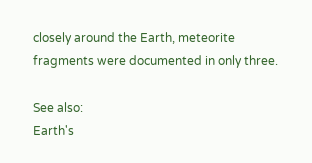closely around the Earth, meteorite fragments were documented in only three.

See also:
Earth's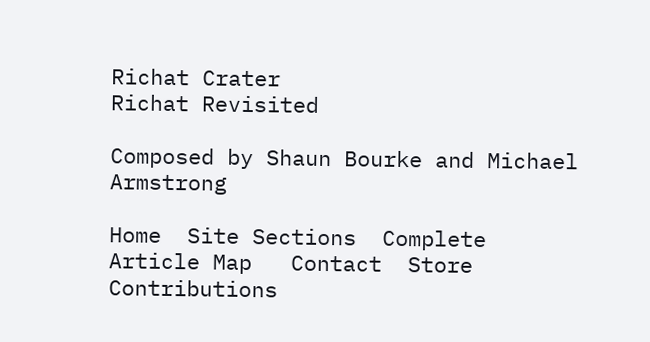Richat Crater
Richat Revisited

Composed by Shaun Bourke and Michael Armstrong

Home  Site Sections  Complete Article Map   Contact  Store  Contributions